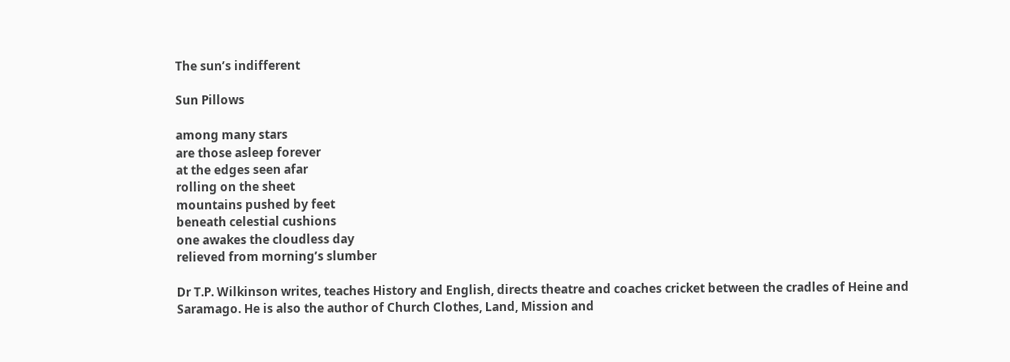The sun’s indifferent

Sun Pillows

among many stars
are those asleep forever
at the edges seen afar
rolling on the sheet
mountains pushed by feet
beneath celestial cushions
one awakes the cloudless day
relieved from morning’s slumber

Dr T.P. Wilkinson writes, teaches History and English, directs theatre and coaches cricket between the cradles of Heine and Saramago. He is also the author of Church Clothes, Land, Mission and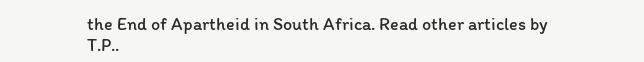the End of Apartheid in South Africa. Read other articles by T.P..